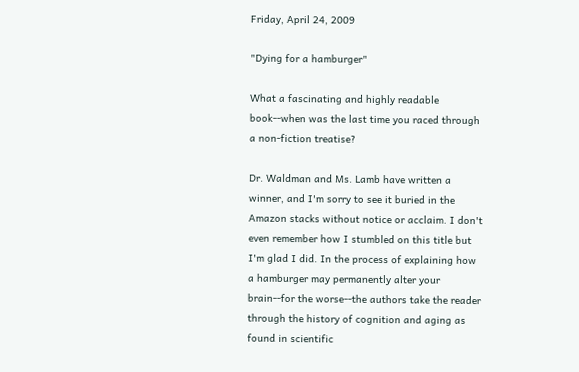Friday, April 24, 2009

"Dying for a hamburger"

What a fascinating and highly readable book--when was the last time you raced through a non-fiction treatise?

Dr. Waldman and Ms. Lamb have written a winner, and I'm sorry to see it buried in the Amazon stacks without notice or acclaim. I don't even remember how I stumbled on this title but I'm glad I did. In the process of explaining how a hamburger may permanently alter your brain--for the worse--the authors take the reader through the history of cognition and aging as found in scientific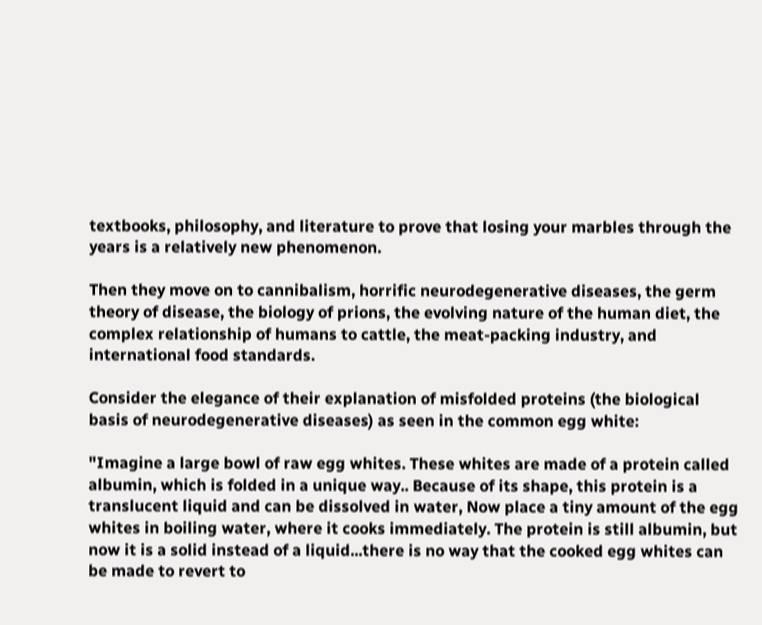textbooks, philosophy, and literature to prove that losing your marbles through the years is a relatively new phenomenon.

Then they move on to cannibalism, horrific neurodegenerative diseases, the germ theory of disease, the biology of prions, the evolving nature of the human diet, the complex relationship of humans to cattle, the meat-packing industry, and international food standards.

Consider the elegance of their explanation of misfolded proteins (the biological basis of neurodegenerative diseases) as seen in the common egg white:

"Imagine a large bowl of raw egg whites. These whites are made of a protein called albumin, which is folded in a unique way.. Because of its shape, this protein is a translucent liquid and can be dissolved in water, Now place a tiny amount of the egg whites in boiling water, where it cooks immediately. The protein is still albumin, but now it is a solid instead of a liquid...there is no way that the cooked egg whites can be made to revert to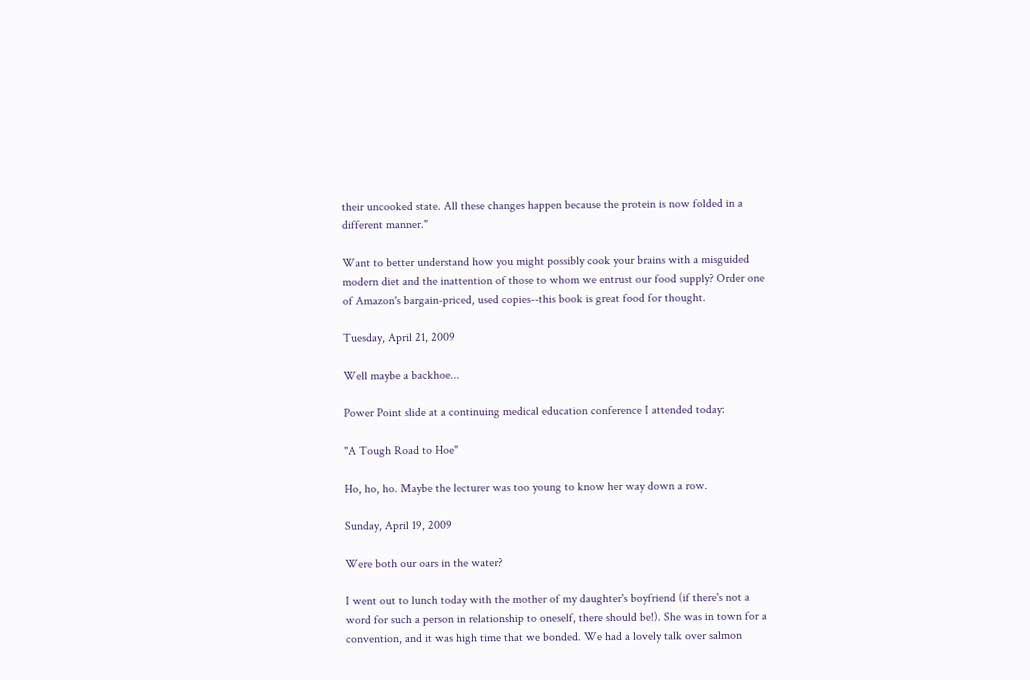their uncooked state. All these changes happen because the protein is now folded in a different manner."

Want to better understand how you might possibly cook your brains with a misguided modern diet and the inattention of those to whom we entrust our food supply? Order one of Amazon's bargain-priced, used copies--this book is great food for thought.

Tuesday, April 21, 2009

Well maybe a backhoe...

Power Point slide at a continuing medical education conference I attended today:

"A Tough Road to Hoe"

Ho, ho, ho. Maybe the lecturer was too young to know her way down a row.

Sunday, April 19, 2009

Were both our oars in the water?

I went out to lunch today with the mother of my daughter's boyfriend (if there's not a word for such a person in relationship to oneself, there should be!). She was in town for a convention, and it was high time that we bonded. We had a lovely talk over salmon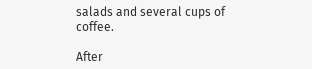salads and several cups of coffee.

After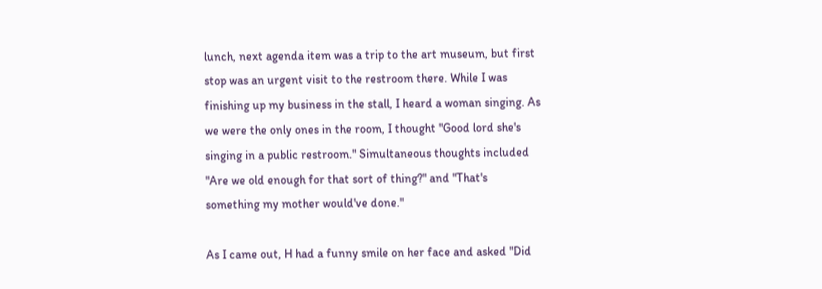lunch, next agenda item was a trip to the art museum, but first stop was an urgent visit to the restroom there. While I was finishing up my business in the stall, I heard a woman singing. As we were the only ones in the room, I thought "Good lord she's singing in a public restroom." Simultaneous thoughts included "Are we old enough for that sort of thing?" and "That's something my mother would've done."

As I came out, H had a funny smile on her face and asked "Did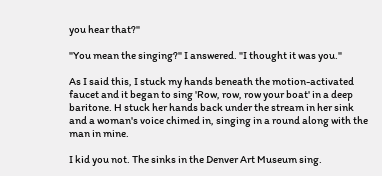you hear that?"

"You mean the singing?" I answered. "I thought it was you."

As I said this, I stuck my hands beneath the motion-activated faucet and it began to sing 'Row, row, row your boat' in a deep baritone. H stuck her hands back under the stream in her sink and a woman's voice chimed in, singing in a round along with the man in mine.

I kid you not. The sinks in the Denver Art Museum sing.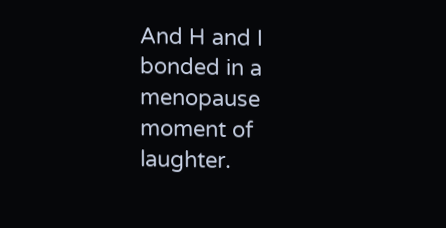And H and I bonded in a menopause moment of laughter.